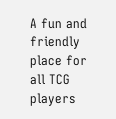A fun and friendly place for all TCG players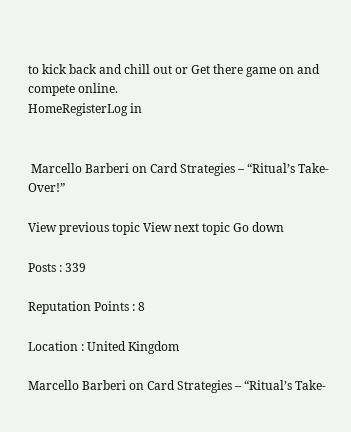to kick back and chill out or Get there game on and compete online.
HomeRegisterLog in


 Marcello Barberi on Card Strategies – “Ritual’s Take-Over!”

View previous topic View next topic Go down

Posts : 339

Reputation Points : 8

Location : United Kingdom

Marcello Barberi on Card Strategies – “Ritual’s Take-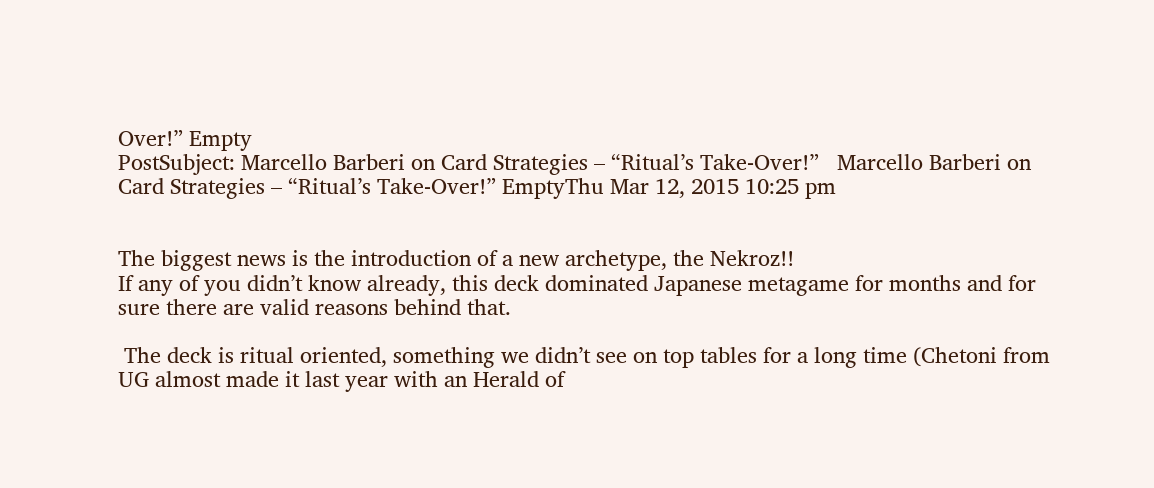Over!” Empty
PostSubject: Marcello Barberi on Card Strategies – “Ritual’s Take-Over!”   Marcello Barberi on Card Strategies – “Ritual’s Take-Over!” EmptyThu Mar 12, 2015 10:25 pm


The biggest news is the introduction of a new archetype, the Nekroz!!
If any of you didn’t know already, this deck dominated Japanese metagame for months and for sure there are valid reasons behind that.

 The deck is ritual oriented, something we didn’t see on top tables for a long time (Chetoni from UG almost made it last year with an Herald of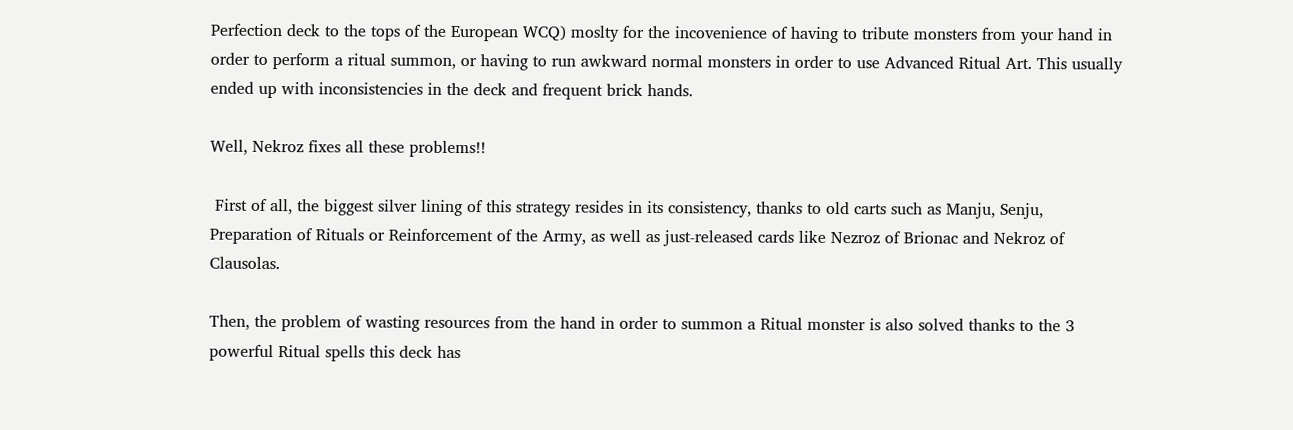Perfection deck to the tops of the European WCQ) moslty for the incovenience of having to tribute monsters from your hand in order to perform a ritual summon, or having to run awkward normal monsters in order to use Advanced Ritual Art. This usually ended up with inconsistencies in the deck and frequent brick hands.

Well, Nekroz fixes all these problems!!

 First of all, the biggest silver lining of this strategy resides in its consistency, thanks to old carts such as Manju, Senju, Preparation of Rituals or Reinforcement of the Army, as well as just-released cards like Nezroz of Brionac and Nekroz of Clausolas.

Then, the problem of wasting resources from the hand in order to summon a Ritual monster is also solved thanks to the 3 powerful Ritual spells this deck has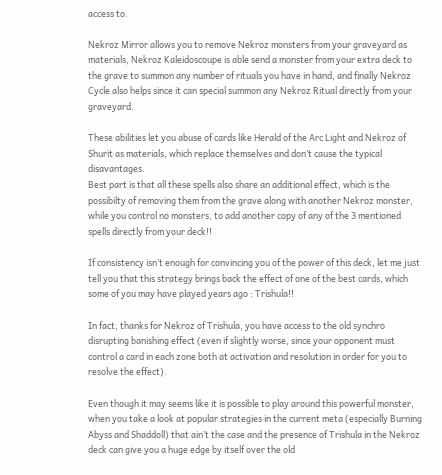access to.

Nekroz Mirror allows you to remove Nekroz monsters from your graveyard as materials, Nekroz Kaleidoscoupe is able send a monster from your extra deck to the grave to summon any number of rituals you have in hand, and finally Nekroz Cycle also helps since it can special summon any Nekroz Ritual directly from your graveyard.

These abilities let you abuse of cards like Herald of the Arc Light and Nekroz of Shurit as materials, which replace themselves and don’t cause the typical disavantages.
Best part is that all these spells also share an additional effect, which is the possibilty of removing them from the grave along with another Nekroz monster, while you control no monsters, to add another copy of any of the 3 mentioned spells directly from your deck!!

If consistency isn’t enough for convincing you of the power of this deck, let me just tell you that this strategy brings back the effect of one of the best cards, which some of you may have played years ago : Trishula!!

In fact, thanks for Nekroz of Trishula, you have access to the old synchro disrupting banishing effect (even if slightly worse, since your opponent must control a card in each zone both at activation and resolution in order for you to resolve the effect).

Even though it may seems like it is possible to play around this powerful monster, when you take a look at popular strategies in the current meta (especially Burning Abyss and Shaddoll) that ain’t the case and the presence of Trishula in the Nekroz deck can give you a huge edge by itself over the old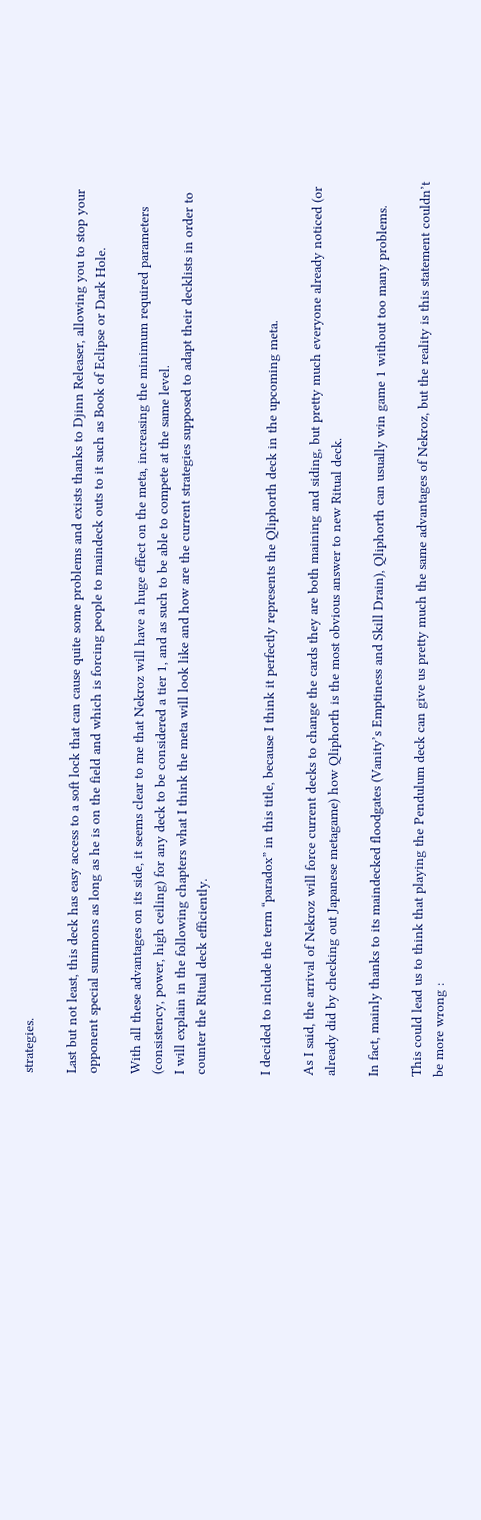strategies.

Last but not least, this deck has easy access to a soft lock that can cause quite some problems and exists thanks to Djinn Releaser, allowing you to stop your opponent special summons as long as he is on the field and which is forcing people to maindeck outs to it such as Book of Eclipse or Dark Hole.

With all these advantages on its side, it seems clear to me that Nekroz will have a huge effect on the meta, increasing the minimum required parameters (consistency, power, high ceiling) for any deck to be considered a tier 1, and as such to be able to compete at the same level.
I will explain in the following chapters what I think the meta will look like and how are the current strategies supposed to adapt their decklists in order to counter the Ritual deck efficiently.


I decided to include the term “paradox” in this title, because I think it perfectly represents the Qliphorth deck in the upcoming meta.

As I said, the arrival of Nekroz will force current decks to change the cards they are both maining and siding, but pretty much everyone already noticed (or already did by checking out Japanese metagame) how Qliphorth is the most obvious answer to new Ritual deck.

In fact, mainly thanks to its maindecked floodgates (Vanity’s Emptiness and Skill Drain), Qliphorth can usually win game 1 without too many problems.

This could lead us to think that playing the Pendulum deck can give us pretty much the same advantages of Nekroz, but the reality is this statement couldn’t be more wrong :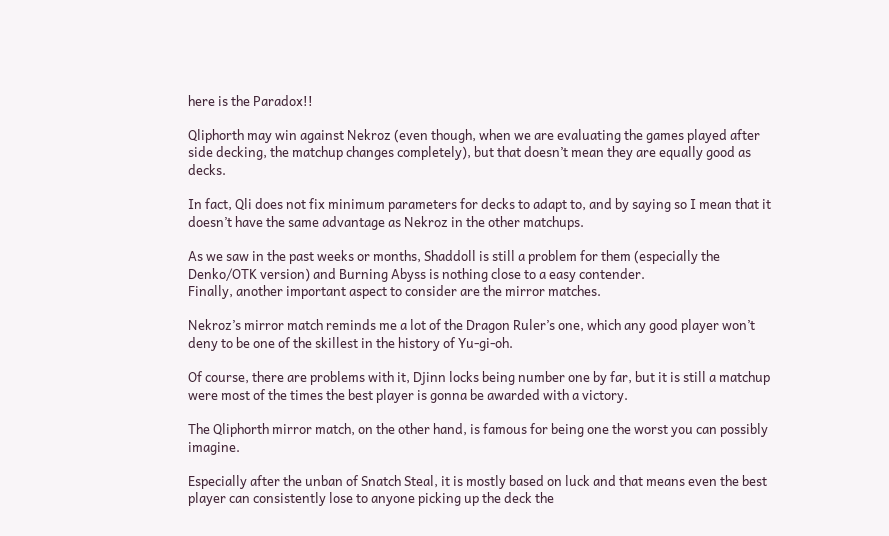here is the Paradox!!

Qliphorth may win against Nekroz (even though, when we are evaluating the games played after side decking, the matchup changes completely), but that doesn’t mean they are equally good as decks.

In fact, Qli does not fix minimum parameters for decks to adapt to, and by saying so I mean that it doesn’t have the same advantage as Nekroz in the other matchups.

As we saw in the past weeks or months, Shaddoll is still a problem for them (especially the Denko/OTK version) and Burning Abyss is nothing close to a easy contender.
Finally, another important aspect to consider are the mirror matches.

Nekroz’s mirror match reminds me a lot of the Dragon Ruler’s one, which any good player won’t deny to be one of the skillest in the history of Yu-gi-oh.

Of course, there are problems with it, Djinn locks being number one by far, but it is still a matchup were most of the times the best player is gonna be awarded with a victory.

The Qliphorth mirror match, on the other hand, is famous for being one the worst you can possibly imagine.

Especially after the unban of Snatch Steal, it is mostly based on luck and that means even the best player can consistently lose to anyone picking up the deck the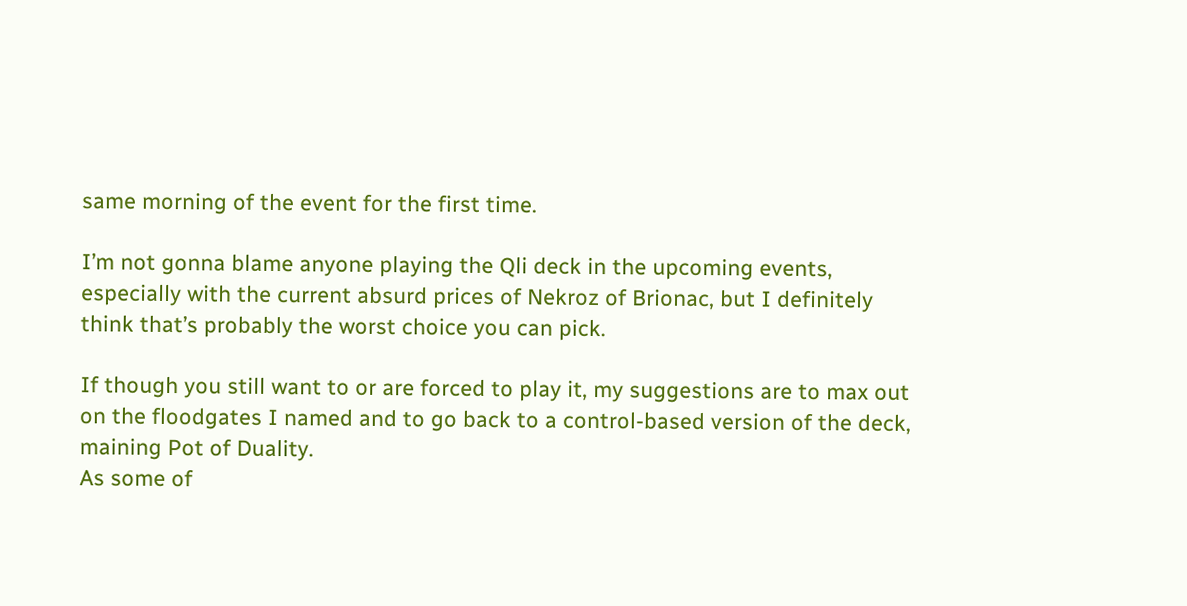same morning of the event for the first time.

I’m not gonna blame anyone playing the Qli deck in the upcoming events, especially with the current absurd prices of Nekroz of Brionac, but I definitely think that’s probably the worst choice you can pick.

If though you still want to or are forced to play it, my suggestions are to max out on the floodgates I named and to go back to a control-based version of the deck, maining Pot of Duality.
As some of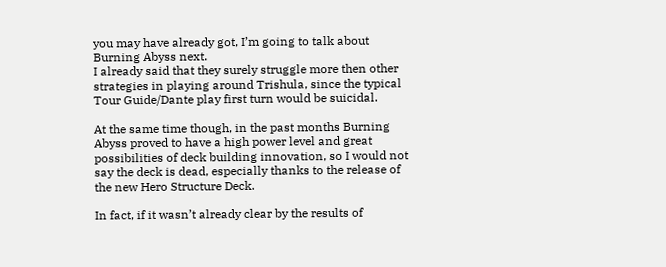you may have already got, I’m going to talk about Burning Abyss next.
I already said that they surely struggle more then other strategies in playing around Trishula, since the typical Tour Guide/Dante play first turn would be suicidal.

At the same time though, in the past months Burning Abyss proved to have a high power level and great possibilities of deck building innovation, so I would not say the deck is dead, especially thanks to the release of the new Hero Structure Deck.

In fact, if it wasn’t already clear by the results of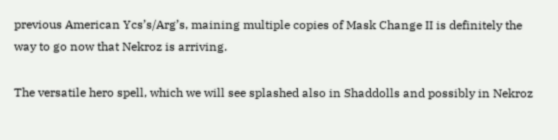previous American Ycs’s/Arg’s, maining multiple copies of Mask Change II is definitely the way to go now that Nekroz is arriving.

The versatile hero spell, which we will see splashed also in Shaddolls and possibly in Nekroz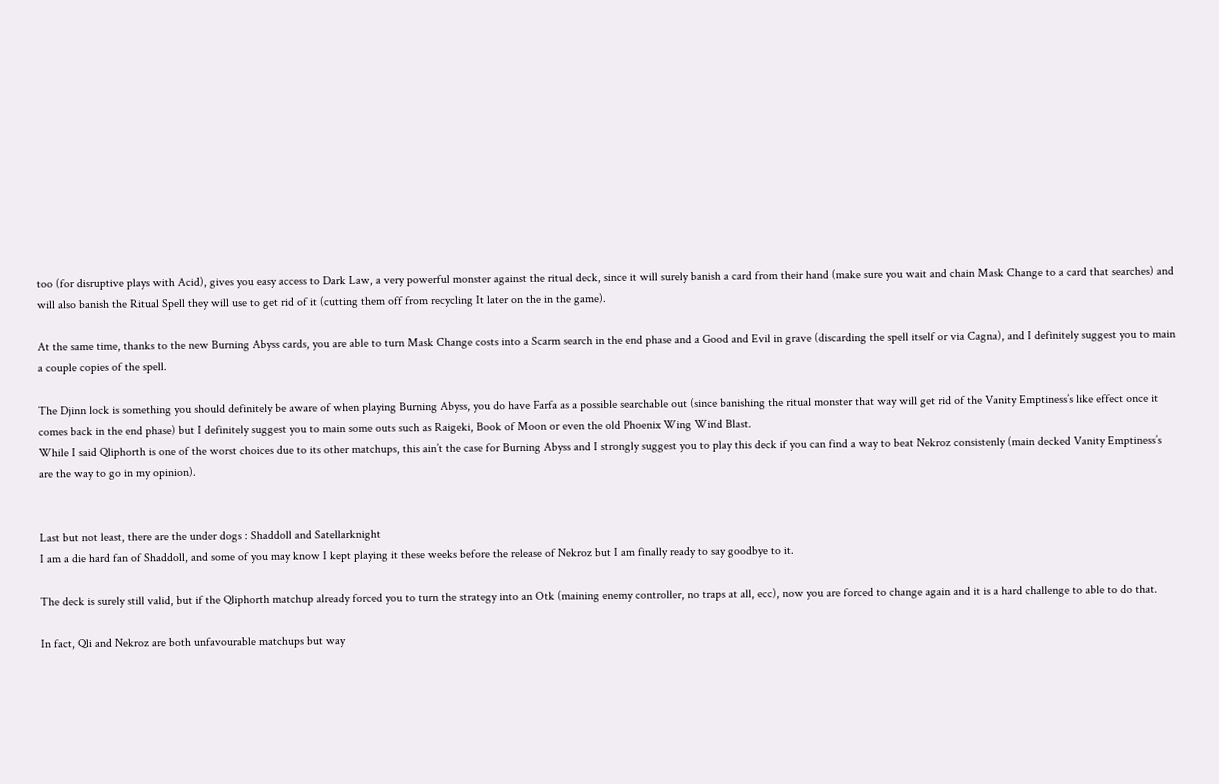too (for disruptive plays with Acid), gives you easy access to Dark Law, a very powerful monster against the ritual deck, since it will surely banish a card from their hand (make sure you wait and chain Mask Change to a card that searches) and will also banish the Ritual Spell they will use to get rid of it (cutting them off from recycling It later on the in the game).

At the same time, thanks to the new Burning Abyss cards, you are able to turn Mask Change costs into a Scarm search in the end phase and a Good and Evil in grave (discarding the spell itself or via Cagna), and I definitely suggest you to main a couple copies of the spell.

The Djinn lock is something you should definitely be aware of when playing Burning Abyss, you do have Farfa as a possible searchable out (since banishing the ritual monster that way will get rid of the Vanity Emptiness’s like effect once it comes back in the end phase) but I definitely suggest you to main some outs such as Raigeki, Book of Moon or even the old Phoenix Wing Wind Blast.
While I said Qliphorth is one of the worst choices due to its other matchups, this ain’t the case for Burning Abyss and I strongly suggest you to play this deck if you can find a way to beat Nekroz consistenly (main decked Vanity Emptiness’s are the way to go in my opinion).


Last but not least, there are the under dogs : Shaddoll and Satellarknight
I am a die hard fan of Shaddoll, and some of you may know I kept playing it these weeks before the release of Nekroz but I am finally ready to say goodbye to it.

The deck is surely still valid, but if the Qliphorth matchup already forced you to turn the strategy into an Otk (maining enemy controller, no traps at all, ecc), now you are forced to change again and it is a hard challenge to able to do that.

In fact, Qli and Nekroz are both unfavourable matchups but way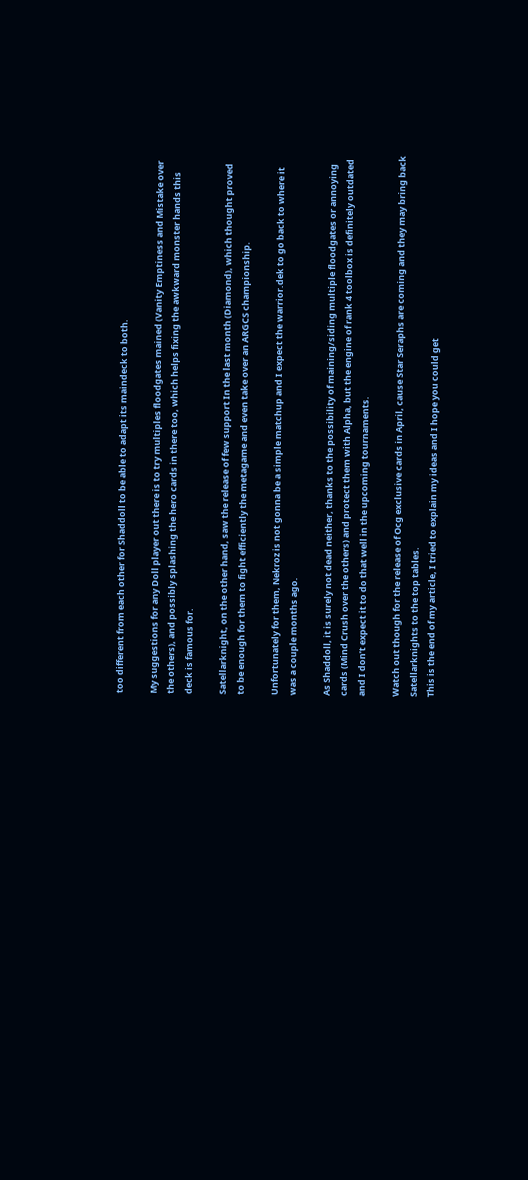too different from each other for Shaddoll to be able to adapt its maindeck to both.

My suggestions for any Doll player out there is to try multiples floodgates mained (Vanity Emptiness and Mistake over the others), and possibly splashing the hero cards in there too, which helps fixing the awkward monster hands this deck is famous for.

Satellarknight, on the other hand, saw the release of few support In the last month (Diamond), which thought proved to be enough for them to fight efficiently the metagame and even take over an ARGCS championship.

Unfortunately for them, Nekroz is not gonna be a simple matchup and I expect the warrior.dek to go back to where it was a couple months ago.

As Shaddoll, it is surely not dead neither, thanks to the possibility of maining/siding multiple floodgates or annoying cards (Mind Crush over the others) and protect them with Alpha, but the engine of rank 4 toolbox is definitely outdated and I don’t expect it to do that well in the upcoming tournaments.

Watch out though for the release of Ocg exclusive cards in April, cause Star Seraphs are coming and they may bring back Satellarknights to the top tables.
This is the end of my article, I tried to explain my ideas and I hope you could get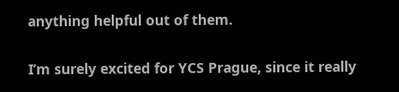anything helpful out of them.

I’m surely excited for YCS Prague, since it really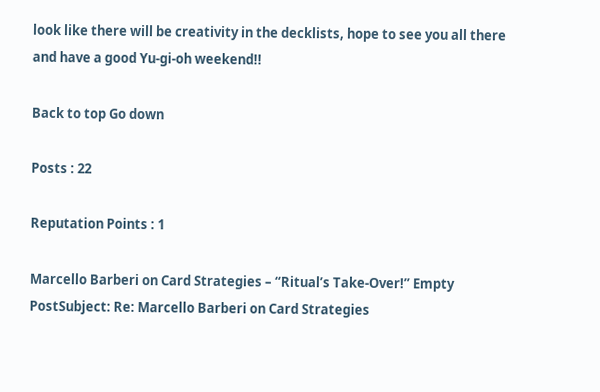look like there will be creativity in the decklists, hope to see you all there and have a good Yu-gi-oh weekend!!

Back to top Go down

Posts : 22

Reputation Points : 1

Marcello Barberi on Card Strategies – “Ritual’s Take-Over!” Empty
PostSubject: Re: Marcello Barberi on Card Strategies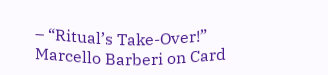– “Ritual’s Take-Over!”   Marcello Barberi on Card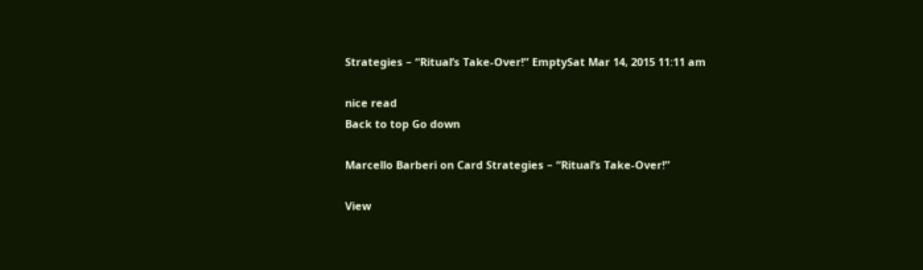Strategies – “Ritual’s Take-Over!” EmptySat Mar 14, 2015 11:11 am

nice read
Back to top Go down

Marcello Barberi on Card Strategies – “Ritual’s Take-Over!”

View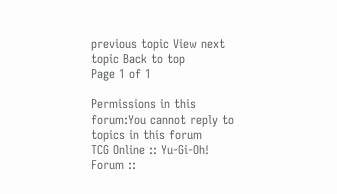previous topic View next topic Back to top
Page 1 of 1

Permissions in this forum:You cannot reply to topics in this forum
TCG Online :: Yu-Gi-Oh! Forum ::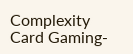Complexity Card Gaming-